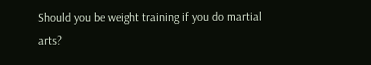Should you be weight training if you do martial arts?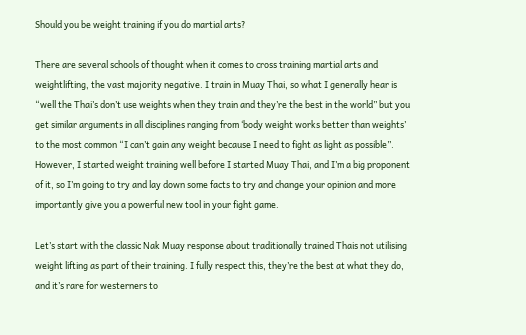Should you be weight training if you do martial arts?

There are several schools of thought when it comes to cross training martial arts and weightlifting, the vast majority negative. I train in Muay Thai, so what I generally hear is “well the Thai’s don’t use weights when they train and they’re the best in the world” but you get similar arguments in all disciplines ranging from ‘body weight works better than weights’ to the most common “I can’t gain any weight because I need to fight as light as possible”. However, I started weight training well before I started Muay Thai, and I’m a big proponent of it, so I’m going to try and lay down some facts to try and change your opinion and more importantly give you a powerful new tool in your fight game.

Let’s start with the classic Nak Muay response about traditionally trained Thais not utilising weight lifting as part of their training. I fully respect this, they’re the best at what they do, and it’s rare for westerners to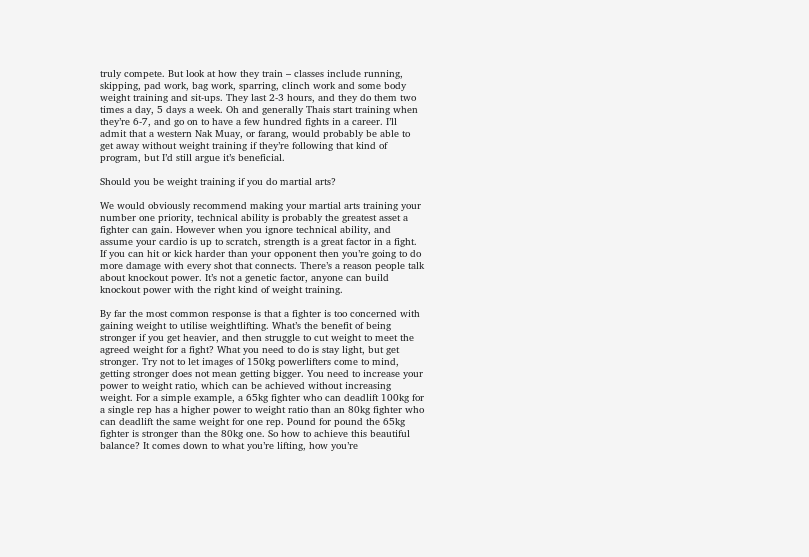truly compete. But look at how they train – classes include running, skipping, pad work, bag work, sparring, clinch work and some body weight training and sit-ups. They last 2-3 hours, and they do them two times a day, 5 days a week. Oh and generally Thais start training when they’re 6-7, and go on to have a few hundred fights in a career. I’ll admit that a western Nak Muay, or farang, would probably be able to get away without weight training if they’re following that kind of program, but I’d still argue it’s beneficial.

Should you be weight training if you do martial arts?

We would obviously recommend making your martial arts training your number one priority, technical ability is probably the greatest asset a fighter can gain. However when you ignore technical ability, and assume your cardio is up to scratch, strength is a great factor in a fight. If you can hit or kick harder than your opponent then you’re going to do more damage with every shot that connects. There’s a reason people talk about knockout power. It’s not a genetic factor, anyone can build knockout power with the right kind of weight training.

By far the most common response is that a fighter is too concerned with gaining weight to utilise weightlifting. What’s the benefit of being stronger if you get heavier, and then struggle to cut weight to meet the agreed weight for a fight? What you need to do is stay light, but get stronger. Try not to let images of 150kg powerlifters come to mind, getting stronger does not mean getting bigger. You need to increase your power to weight ratio, which can be achieved without increasing weight. For a simple example, a 65kg fighter who can deadlift 100kg for a single rep has a higher power to weight ratio than an 80kg fighter who can deadlift the same weight for one rep. Pound for pound the 65kg fighter is stronger than the 80kg one. So how to achieve this beautiful balance? It comes down to what you’re lifting, how you’re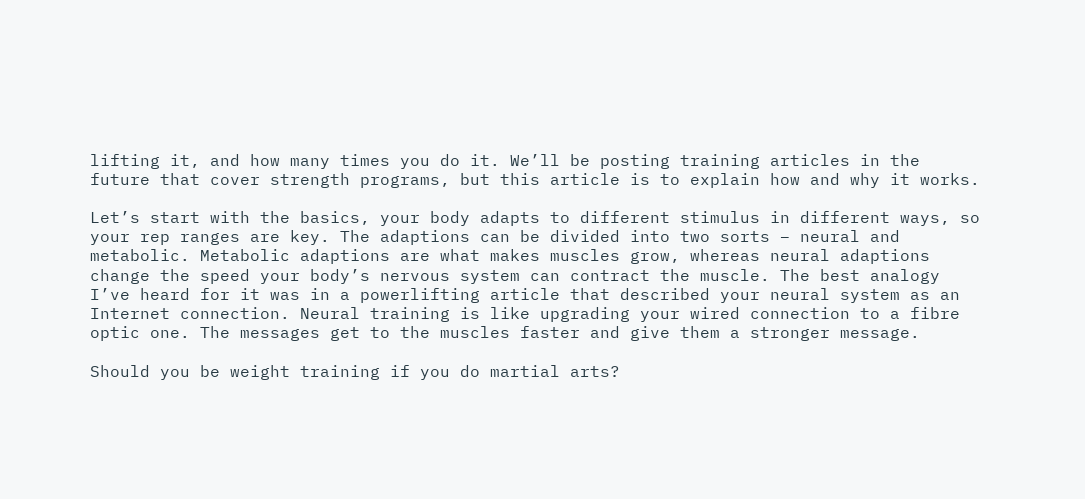lifting it, and how many times you do it. We’ll be posting training articles in the future that cover strength programs, but this article is to explain how and why it works.

Let’s start with the basics, your body adapts to different stimulus in different ways, so your rep ranges are key. The adaptions can be divided into two sorts – neural and metabolic. Metabolic adaptions are what makes muscles grow, whereas neural adaptions change the speed your body’s nervous system can contract the muscle. The best analogy I’ve heard for it was in a powerlifting article that described your neural system as an Internet connection. Neural training is like upgrading your wired connection to a fibre optic one. The messages get to the muscles faster and give them a stronger message.

Should you be weight training if you do martial arts?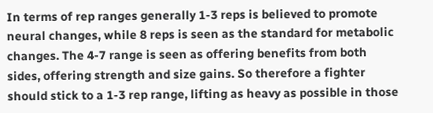In terms of rep ranges generally 1-3 reps is believed to promote neural changes, while 8 reps is seen as the standard for metabolic changes. The 4-7 range is seen as offering benefits from both sides, offering strength and size gains. So therefore a fighter should stick to a 1-3 rep range, lifting as heavy as possible in those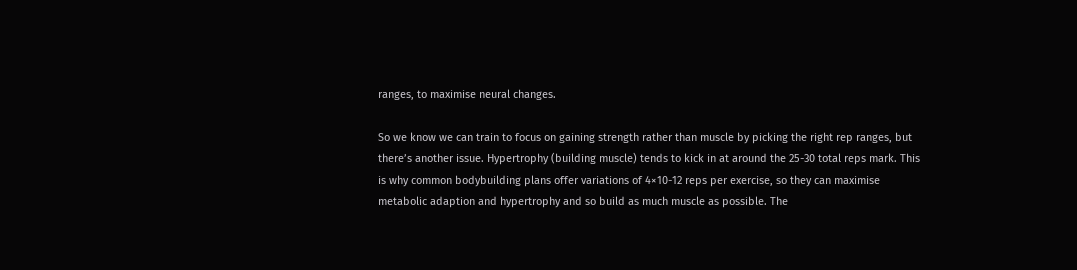ranges, to maximise neural changes.

So we know we can train to focus on gaining strength rather than muscle by picking the right rep ranges, but there’s another issue. Hypertrophy (building muscle) tends to kick in at around the 25-30 total reps mark. This is why common bodybuilding plans offer variations of 4×10-12 reps per exercise, so they can maximise metabolic adaption and hypertrophy and so build as much muscle as possible. The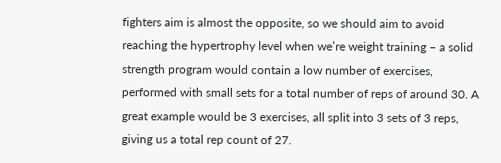fighters aim is almost the opposite, so we should aim to avoid reaching the hypertrophy level when we’re weight training – a solid strength program would contain a low number of exercises, performed with small sets for a total number of reps of around 30. A great example would be 3 exercises, all split into 3 sets of 3 reps, giving us a total rep count of 27.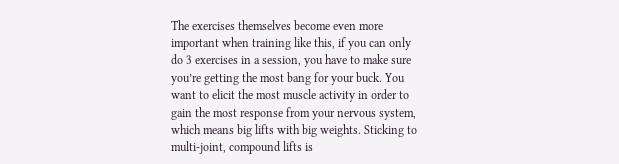The exercises themselves become even more important when training like this, if you can only do 3 exercises in a session, you have to make sure you’re getting the most bang for your buck. You want to elicit the most muscle activity in order to gain the most response from your nervous system, which means big lifts with big weights. Sticking to multi-joint, compound lifts is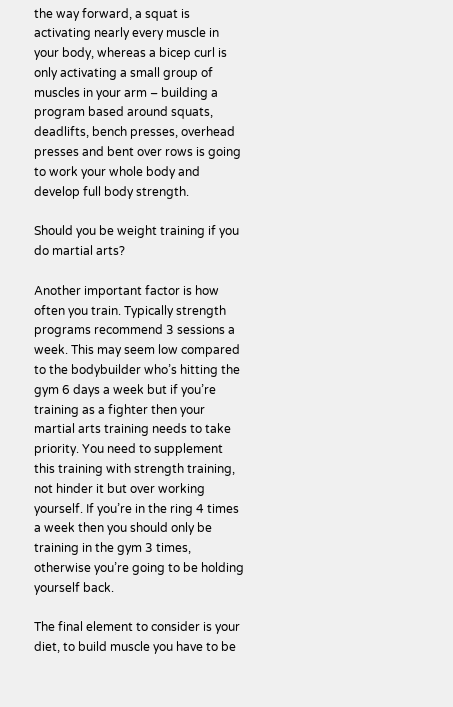the way forward, a squat is activating nearly every muscle in your body, whereas a bicep curl is only activating a small group of muscles in your arm – building a program based around squats, deadlifts, bench presses, overhead presses and bent over rows is going to work your whole body and develop full body strength.

Should you be weight training if you do martial arts?

Another important factor is how often you train. Typically strength programs recommend 3 sessions a week. This may seem low compared to the bodybuilder who’s hitting the gym 6 days a week but if you’re training as a fighter then your martial arts training needs to take priority. You need to supplement this training with strength training, not hinder it but over working yourself. If you’re in the ring 4 times a week then you should only be training in the gym 3 times, otherwise you’re going to be holding yourself back.

The final element to consider is your diet, to build muscle you have to be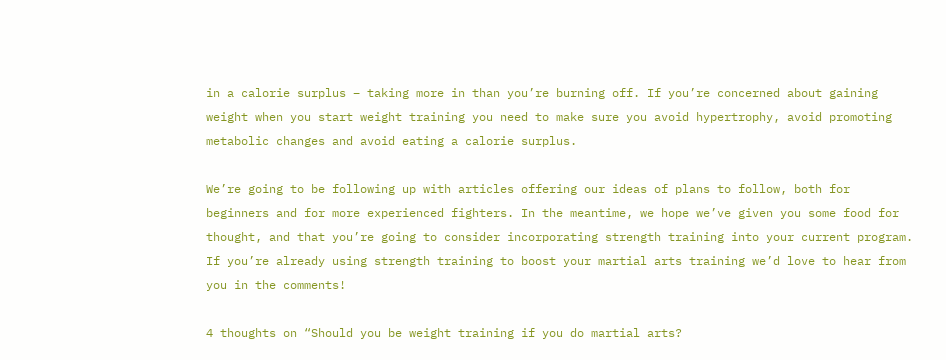in a calorie surplus – taking more in than you’re burning off. If you’re concerned about gaining weight when you start weight training you need to make sure you avoid hypertrophy, avoid promoting metabolic changes and avoid eating a calorie surplus.

We’re going to be following up with articles offering our ideas of plans to follow, both for beginners and for more experienced fighters. In the meantime, we hope we’ve given you some food for thought, and that you’re going to consider incorporating strength training into your current program. If you’re already using strength training to boost your martial arts training we’d love to hear from you in the comments!

4 thoughts on “Should you be weight training if you do martial arts?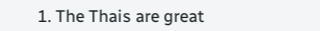1. The Thais are great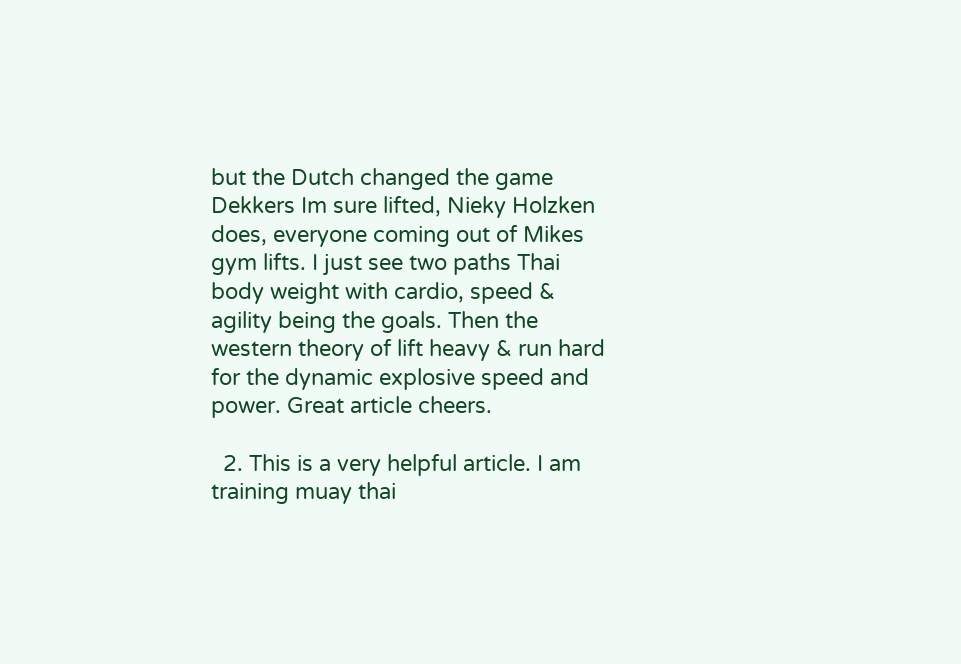but the Dutch changed the game Dekkers Im sure lifted, Nieky Holzken does, everyone coming out of Mikes gym lifts. I just see two paths Thai body weight with cardio, speed & agility being the goals. Then the western theory of lift heavy & run hard for the dynamic explosive speed and power. Great article cheers.

  2. This is a very helpful article. I am training muay thai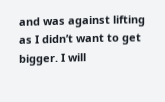and was against lifting as I didn’t want to get bigger. I will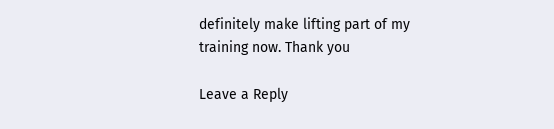definitely make lifting part of my training now. Thank you

Leave a Reply